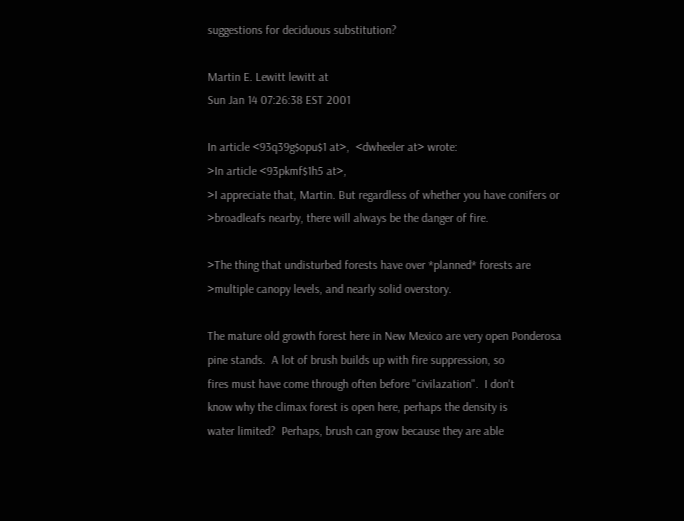suggestions for deciduous substitution?

Martin E. Lewitt lewitt at
Sun Jan 14 07:26:38 EST 2001

In article <93q39g$opu$1 at>,  <dwheeler at> wrote:
>In article <93pkmf$1h5 at>,
>I appreciate that, Martin. But regardless of whether you have conifers or
>broadleafs nearby, there will always be the danger of fire.

>The thing that undisturbed forests have over *planned* forests are
>multiple canopy levels, and nearly solid overstory.

The mature old growth forest here in New Mexico are very open Ponderosa
pine stands.  A lot of brush builds up with fire suppression, so
fires must have come through often before "civilazation".  I don't
know why the climax forest is open here, perhaps the density is
water limited?  Perhaps, brush can grow because they are able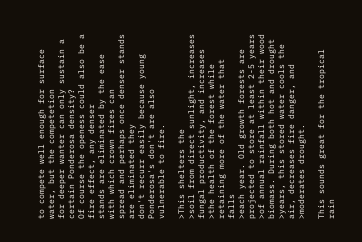to compete well enough for surface water, but the competetion
for deeper wanter can only sustain a certain Ponderosa density?
Of course the openess could also be a fire effect, any denser
stands are eliminated by the ease with which crown fires can
spread and perhaps once denser stands are eliminated they
don't recurr easily because young Ponderosa's don't are also
vulnerable to fire.

>This shelters the
>soil from direct sunlight, increases fungal productivity, and increases
>the health of the forest while retaining more of the water that falls
>each year. Old growth forests are projected to store at least 2-5 years
>of annual rainfall within their wood biomass. During both hot and drought
>years, this stored water cools the air, decreases fire danger, and
>moderates drought.

This sounds great for the tropical rain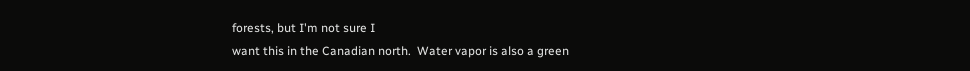forests, but I'm not sure I
want this in the Canadian north.  Water vapor is also a green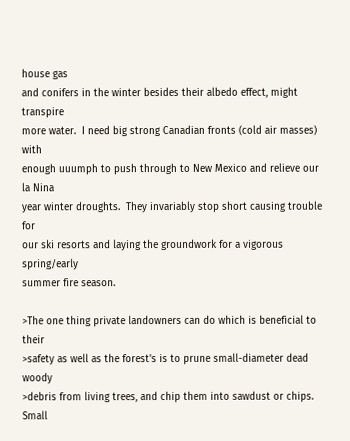house gas
and conifers in the winter besides their albedo effect, might transpire
more water.  I need big strong Canadian fronts (cold air masses) with
enough uuumph to push through to New Mexico and relieve our la Nina
year winter droughts.  They invariably stop short causing trouble for
our ski resorts and laying the groundwork for a vigorous spring/early
summer fire season.

>The one thing private landowners can do which is beneficial to their
>safety as well as the forest's is to prune small-diameter dead woody
>debris from living trees, and chip them into sawdust or chips. Small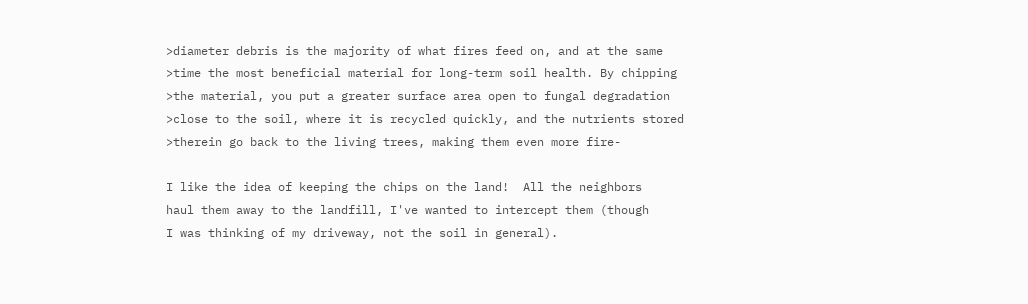>diameter debris is the majority of what fires feed on, and at the same
>time the most beneficial material for long-term soil health. By chipping
>the material, you put a greater surface area open to fungal degradation
>close to the soil, where it is recycled quickly, and the nutrients stored
>therein go back to the living trees, making them even more fire-

I like the idea of keeping the chips on the land!  All the neighbors
haul them away to the landfill, I've wanted to intercept them (though
I was thinking of my driveway, not the soil in general).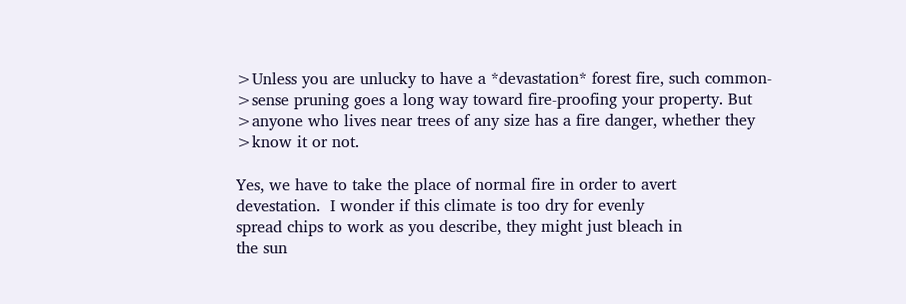>Unless you are unlucky to have a *devastation* forest fire, such common-
>sense pruning goes a long way toward fire-proofing your property. But
>anyone who lives near trees of any size has a fire danger, whether they
>know it or not.

Yes, we have to take the place of normal fire in order to avert
devestation.  I wonder if this climate is too dry for evenly
spread chips to work as you describe, they might just bleach in
the sun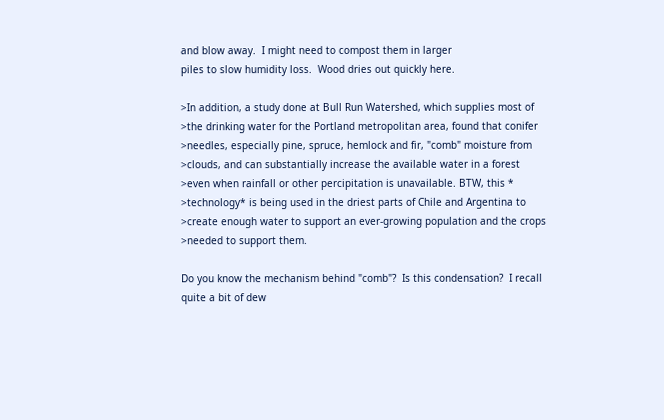and blow away.  I might need to compost them in larger
piles to slow humidity loss.  Wood dries out quickly here.

>In addition, a study done at Bull Run Watershed, which supplies most of
>the drinking water for the Portland metropolitan area, found that conifer
>needles, especially pine, spruce, hemlock and fir, "comb" moisture from
>clouds, and can substantially increase the available water in a forest
>even when rainfall or other percipitation is unavailable. BTW, this *
>technology* is being used in the driest parts of Chile and Argentina to
>create enough water to support an ever-growing population and the crops
>needed to support them.

Do you know the mechanism behind "comb"?  Is this condensation?  I recall
quite a bit of dew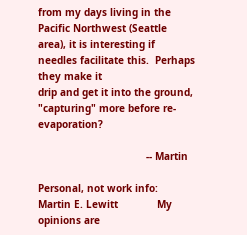from my days living in the Pacific Northwest (Seattle
area), it is interesting if needles facilitate this.  Perhaps they make it
drip and get it into the ground, "capturing" more before re-evaporation?

                                    -- Martin

Personal, not work info:         Martin E. Lewitt             My opinions are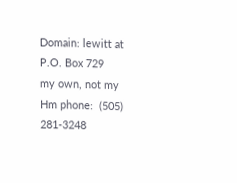Domain: lewitt at          P.O. Box 729                 my own, not my
Hm phone:  (505) 281-3248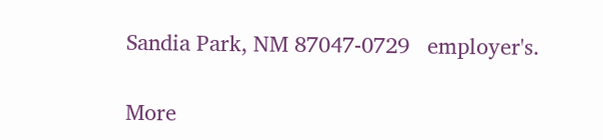Sandia Park, NM 87047-0729   employer's.

More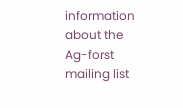information about the Ag-forst mailing list